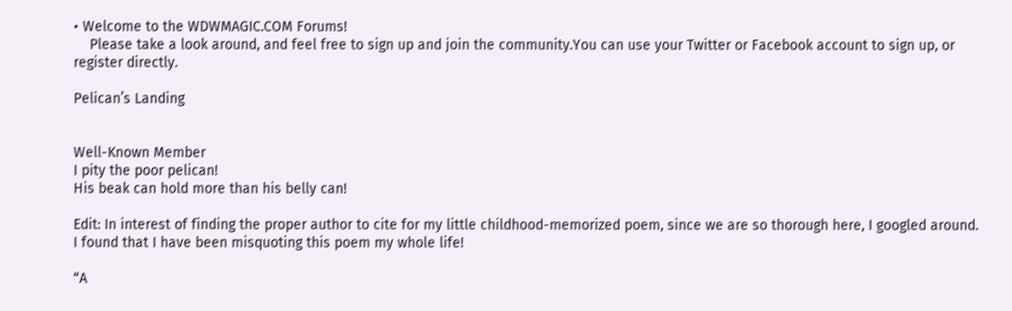• Welcome to the WDWMAGIC.COM Forums!
    Please take a look around, and feel free to sign up and join the community.You can use your Twitter or Facebook account to sign up, or register directly.

Pelican’s Landing


Well-Known Member
I pity the poor pelican!
His beak can hold more than his belly can!

Edit: In interest of finding the proper author to cite for my little childhood-memorized poem, since we are so thorough here, I googled around. I found that I have been misquoting this poem my whole life!

“A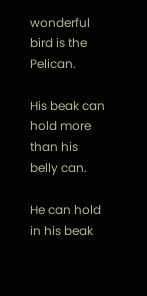wonderful bird is the Pelican.

His beak can hold more than his belly can.

He can hold in his beak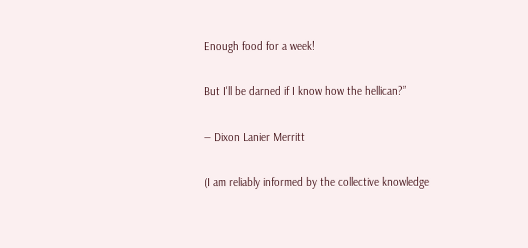Enough food for a week!

But I'll be darned if I know how the hellican?”

― Dixon Lanier Merritt

(I am reliably informed by the collective knowledge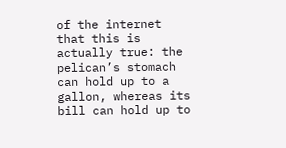of the internet that this is actually true: the pelican’s stomach can hold up to a gallon, whereas its bill can hold up to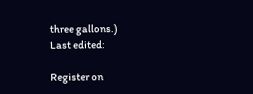three gallons.)
Last edited:

Register on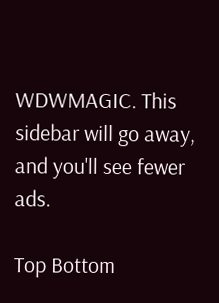WDWMAGIC. This sidebar will go away, and you'll see fewer ads.

Top Bottom